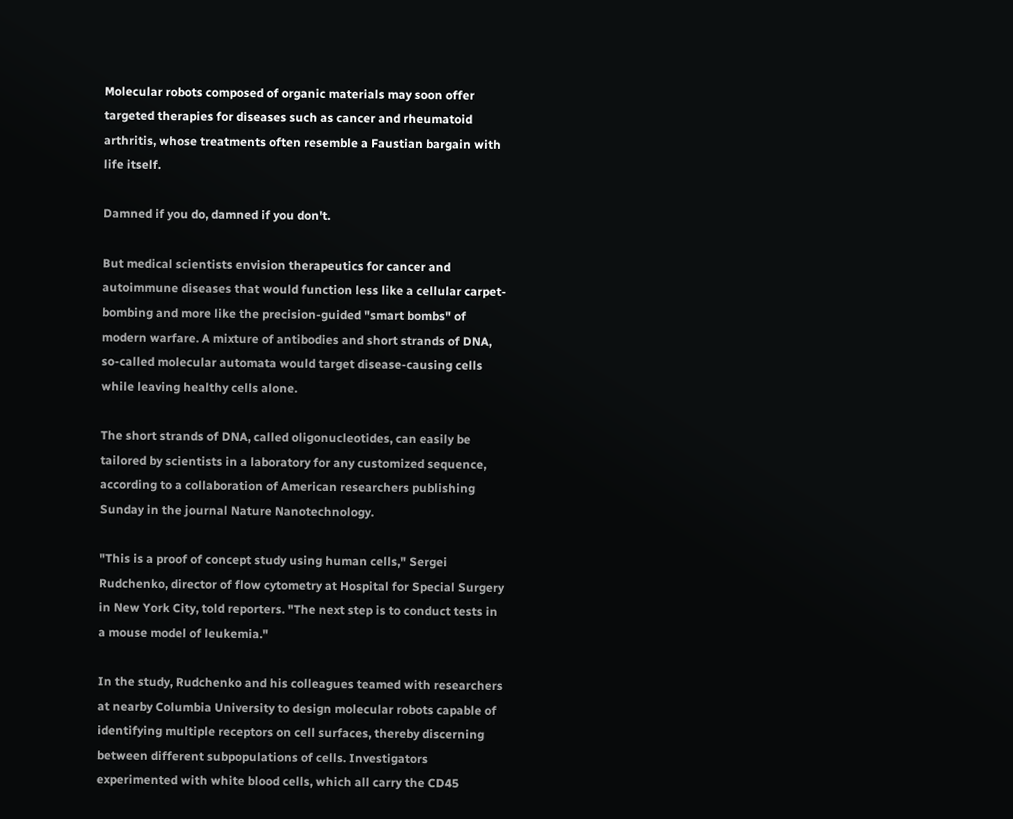Molecular robots composed of organic materials may soon offer targeted therapies for diseases such as cancer and rheumatoid arthritis, whose treatments often resemble a Faustian bargain with life itself.

Damned if you do, damned if you don't.

But medical scientists envision therapeutics for cancer and autoimmune diseases that would function less like a cellular carpet-bombing and more like the precision-guided "smart bombs" of modern warfare. A mixture of antibodies and short strands of DNA, so-called molecular automata would target disease-causing cells while leaving healthy cells alone.

The short strands of DNA, called oligonucleotides, can easily be tailored by scientists in a laboratory for any customized sequence, according to a collaboration of American researchers publishing Sunday in the journal Nature Nanotechnology.

"This is a proof of concept study using human cells," Sergei Rudchenko, director of flow cytometry at Hospital for Special Surgery in New York City, told reporters. "The next step is to conduct tests in a mouse model of leukemia."

In the study, Rudchenko and his colleagues teamed with researchers at nearby Columbia University to design molecular robots capable of identifying multiple receptors on cell surfaces, thereby discerning between different subpopulations of cells. Investigators experimented with white blood cells, which all carry the CD45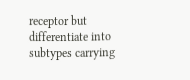receptor but differentiate into subtypes carrying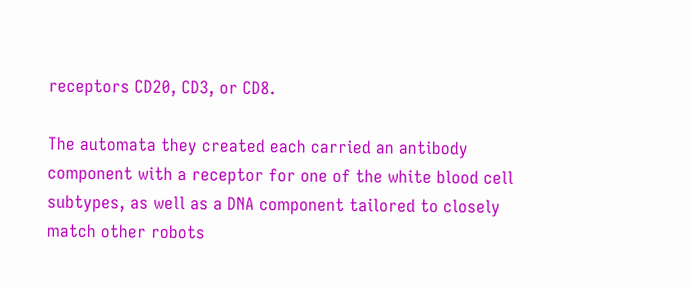receptors CD20, CD3, or CD8.

The automata they created each carried an antibody component with a receptor for one of the white blood cell subtypes, as well as a DNA component tailored to closely match other robots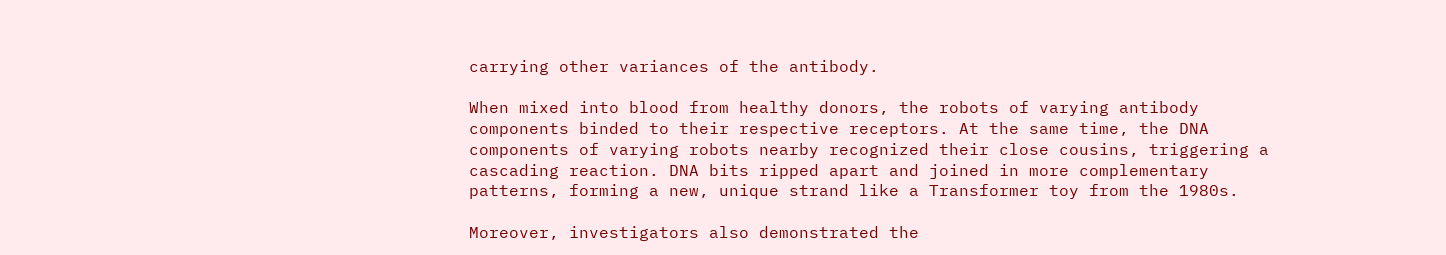carrying other variances of the antibody.

When mixed into blood from healthy donors, the robots of varying antibody components binded to their respective receptors. At the same time, the DNA components of varying robots nearby recognized their close cousins, triggering a cascading reaction. DNA bits ripped apart and joined in more complementary patterns, forming a new, unique strand like a Transformer toy from the 1980s.

Moreover, investigators also demonstrated the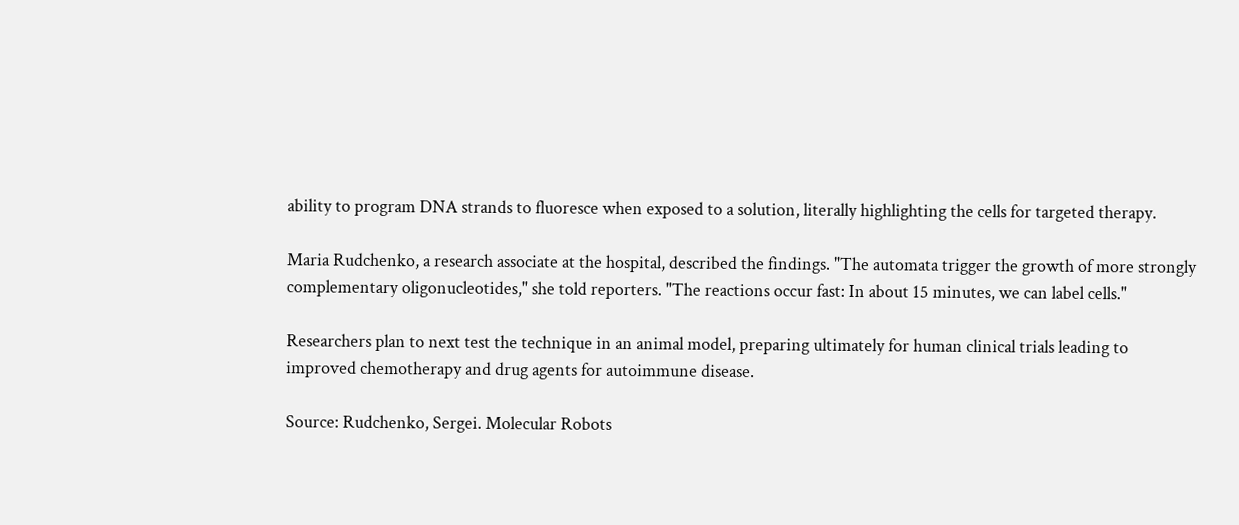ability to program DNA strands to fluoresce when exposed to a solution, literally highlighting the cells for targeted therapy.

Maria Rudchenko, a research associate at the hospital, described the findings. "The automata trigger the growth of more strongly complementary oligonucleotides," she told reporters. "The reactions occur fast: In about 15 minutes, we can label cells."

Researchers plan to next test the technique in an animal model, preparing ultimately for human clinical trials leading to improved chemotherapy and drug agents for autoimmune disease.

Source: Rudchenko, Sergei. Molecular Robots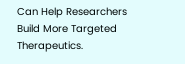Can Help Researchers Build More Targeted Therapeutics.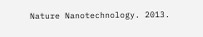Nature Nanotechnology. 2013.